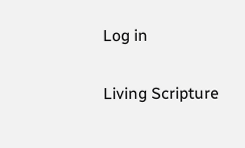Log in

Living Scripture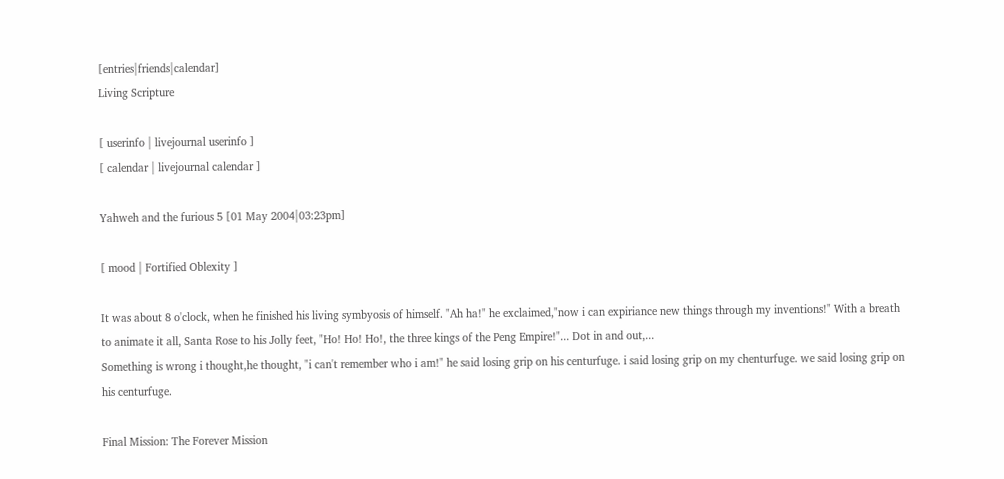[entries|friends|calendar]
Living Scripture

[ userinfo | livejournal userinfo ]
[ calendar | livejournal calendar ]

Yahweh and the furious 5 [01 May 2004|03:23pm]

[ mood | Fortified Oblexity ]

It was about 8 o'clock, when he finished his living symbyosis of himself. "Ah ha!" he exclaimed,"now i can expiriance new things through my inventions!" With a breath to animate it all, Santa Rose to his Jolly feet, "Ho! Ho! Ho!, the three kings of the Peng Empire!"... Dot in and out,...
Something is wrong i thought,he thought, "i can't remember who i am!" he said losing grip on his centurfuge. i said losing grip on my chenturfuge. we said losing grip on his centurfuge.

Final Mission: The Forever Mission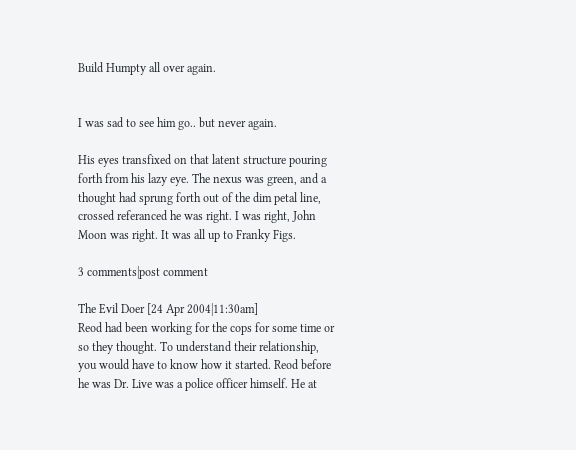Build Humpty all over again.


I was sad to see him go.. but never again.

His eyes transfixed on that latent structure pouring forth from his lazy eye. The nexus was green, and a thought had sprung forth out of the dim petal line, crossed referanced he was right. I was right, John Moon was right. It was all up to Franky Figs.

3 comments|post comment

The Evil Doer [24 Apr 2004|11:30am]
Reod had been working for the cops for some time or so they thought. To understand their relationship, you would have to know how it started. Reod before he was Dr. Live was a police officer himself. He at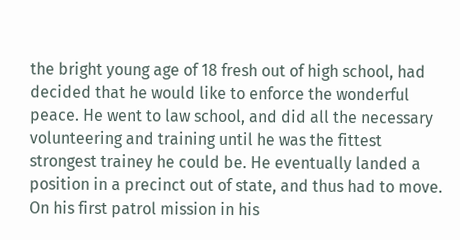the bright young age of 18 fresh out of high school, had decided that he would like to enforce the wonderful peace. He went to law school, and did all the necessary volunteering and training until he was the fittest strongest trainey he could be. He eventually landed a position in a precinct out of state, and thus had to move. On his first patrol mission in his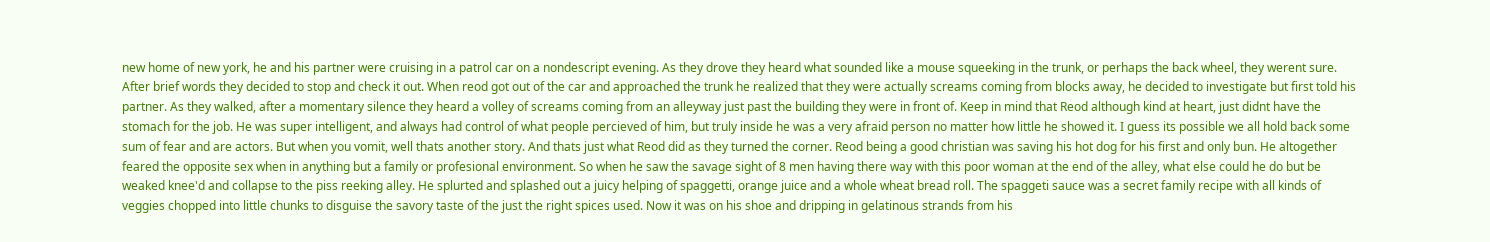new home of new york, he and his partner were cruising in a patrol car on a nondescript evening. As they drove they heard what sounded like a mouse squeeking in the trunk, or perhaps the back wheel, they werent sure. After brief words they decided to stop and check it out. When reod got out of the car and approached the trunk he realized that they were actually screams coming from blocks away, he decided to investigate but first told his partner. As they walked, after a momentary silence they heard a volley of screams coming from an alleyway just past the building they were in front of. Keep in mind that Reod although kind at heart, just didnt have the stomach for the job. He was super intelligent, and always had control of what people percieved of him, but truly inside he was a very afraid person no matter how little he showed it. I guess its possible we all hold back some sum of fear and are actors. But when you vomit, well thats another story. And thats just what Reod did as they turned the corner. Reod being a good christian was saving his hot dog for his first and only bun. He altogether feared the opposite sex when in anything but a family or profesional environment. So when he saw the savage sight of 8 men having there way with this poor woman at the end of the alley, what else could he do but be weaked knee'd and collapse to the piss reeking alley. He splurted and splashed out a juicy helping of spaggetti, orange juice and a whole wheat bread roll. The spaggeti sauce was a secret family recipe with all kinds of veggies chopped into little chunks to disguise the savory taste of the just the right spices used. Now it was on his shoe and dripping in gelatinous strands from his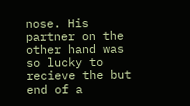nose. His partner on the other hand was so lucky to recieve the but end of a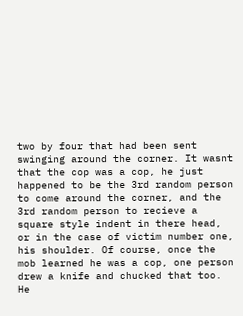two by four that had been sent swinging around the corner. It wasnt that the cop was a cop, he just happened to be the 3rd random person to come around the corner, and the 3rd random person to recieve a square style indent in there head, or in the case of victim number one, his shoulder. Of course, once the mob learned he was a cop, one person drew a knife and chucked that too. He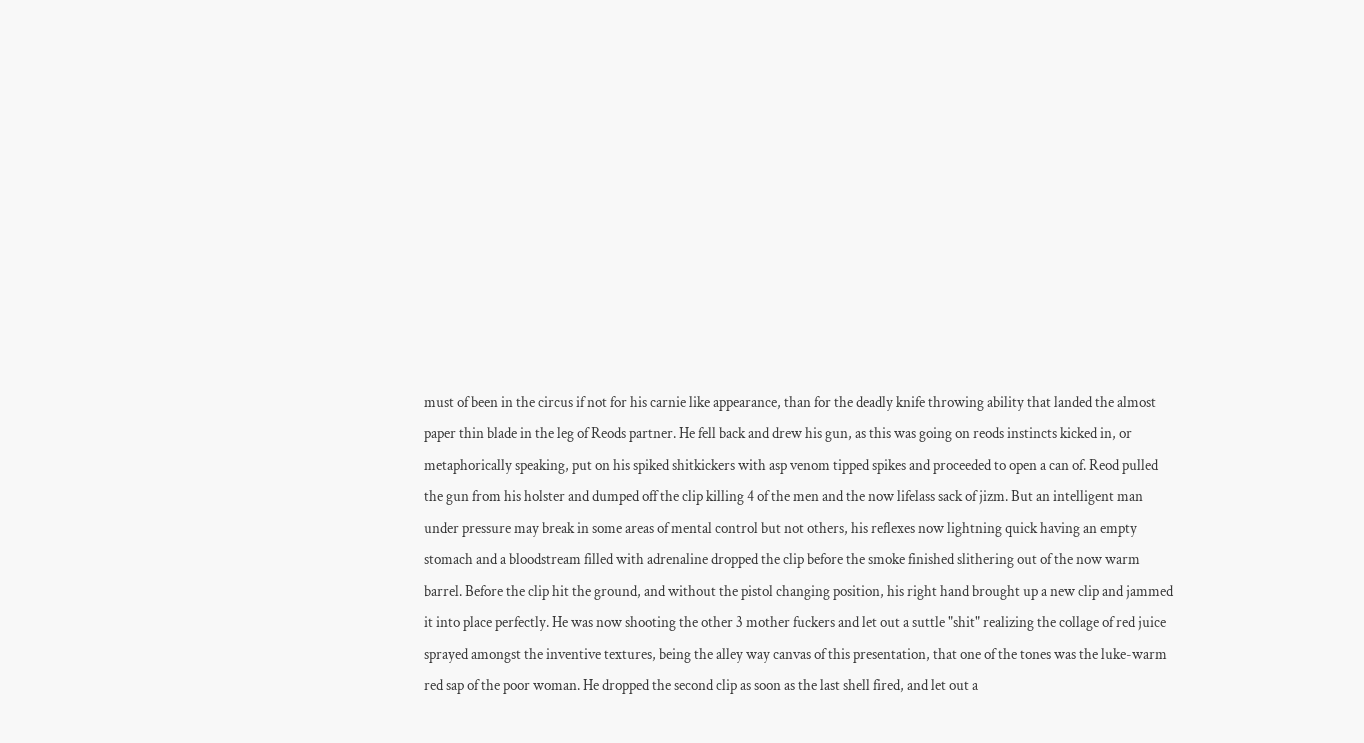must of been in the circus if not for his carnie like appearance, than for the deadly knife throwing ability that landed the almost paper thin blade in the leg of Reods partner. He fell back and drew his gun, as this was going on reods instincts kicked in, or metaphorically speaking, put on his spiked shitkickers with asp venom tipped spikes and proceeded to open a can of. Reod pulled the gun from his holster and dumped off the clip killing 4 of the men and the now lifelass sack of jizm. But an intelligent man under pressure may break in some areas of mental control but not others, his reflexes now lightning quick having an empty stomach and a bloodstream filled with adrenaline dropped the clip before the smoke finished slithering out of the now warm barrel. Before the clip hit the ground, and without the pistol changing position, his right hand brought up a new clip and jammed it into place perfectly. He was now shooting the other 3 mother fuckers and let out a suttle "shit" realizing the collage of red juice sprayed amongst the inventive textures, being the alley way canvas of this presentation, that one of the tones was the luke-warm red sap of the poor woman. He dropped the second clip as soon as the last shell fired, and let out a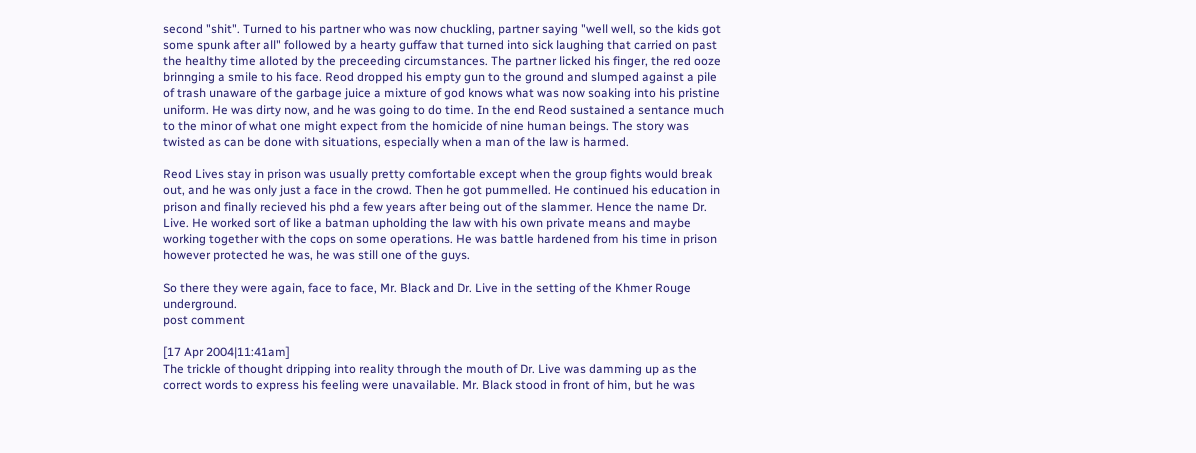second "shit". Turned to his partner who was now chuckling, partner saying "well well, so the kids got some spunk after all" followed by a hearty guffaw that turned into sick laughing that carried on past the healthy time alloted by the preceeding circumstances. The partner licked his finger, the red ooze brinnging a smile to his face. Reod dropped his empty gun to the ground and slumped against a pile of trash unaware of the garbage juice a mixture of god knows what was now soaking into his pristine uniform. He was dirty now, and he was going to do time. In the end Reod sustained a sentance much to the minor of what one might expect from the homicide of nine human beings. The story was twisted as can be done with situations, especially when a man of the law is harmed.

Reod Lives stay in prison was usually pretty comfortable except when the group fights would break out, and he was only just a face in the crowd. Then he got pummelled. He continued his education in prison and finally recieved his phd a few years after being out of the slammer. Hence the name Dr. Live. He worked sort of like a batman upholding the law with his own private means and maybe working together with the cops on some operations. He was battle hardened from his time in prison however protected he was, he was still one of the guys.

So there they were again, face to face, Mr. Black and Dr. Live in the setting of the Khmer Rouge underground.
post comment

[17 Apr 2004|11:41am]
The trickle of thought dripping into reality through the mouth of Dr. Live was damming up as the correct words to express his feeling were unavailable. Mr. Black stood in front of him, but he was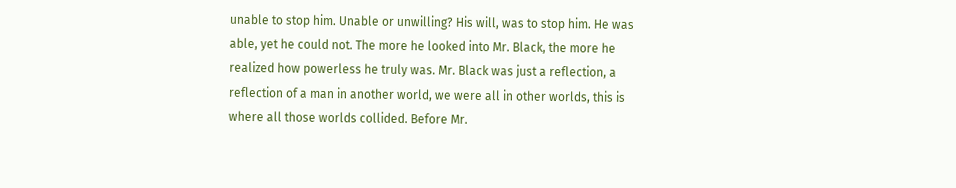unable to stop him. Unable or unwilling? His will, was to stop him. He was able, yet he could not. The more he looked into Mr. Black, the more he realized how powerless he truly was. Mr. Black was just a reflection, a reflection of a man in another world, we were all in other worlds, this is where all those worlds collided. Before Mr.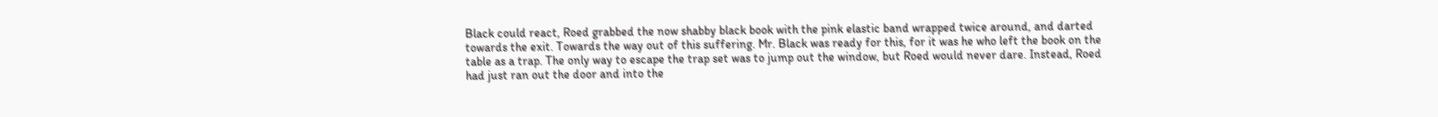Black could react, Roed grabbed the now shabby black book with the pink elastic band wrapped twice around, and darted towards the exit. Towards the way out of this suffering. Mr. Black was ready for this, for it was he who left the book on the table as a trap. The only way to escape the trap set was to jump out the window, but Roed would never dare. Instead, Roed had just ran out the door and into the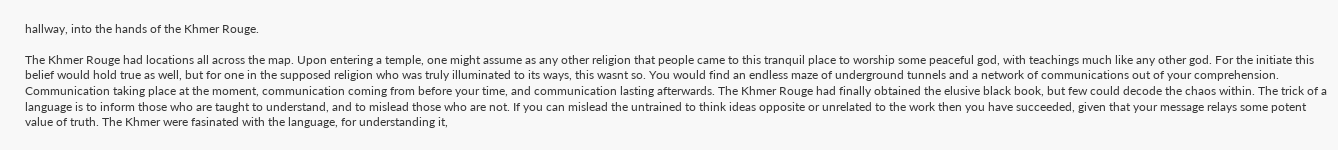hallway, into the hands of the Khmer Rouge.

The Khmer Rouge had locations all across the map. Upon entering a temple, one might assume as any other religion that people came to this tranquil place to worship some peaceful god, with teachings much like any other god. For the initiate this belief would hold true as well, but for one in the supposed religion who was truly illuminated to its ways, this wasnt so. You would find an endless maze of underground tunnels and a network of communications out of your comprehension. Communication taking place at the moment, communication coming from before your time, and communication lasting afterwards. The Khmer Rouge had finally obtained the elusive black book, but few could decode the chaos within. The trick of a language is to inform those who are taught to understand, and to mislead those who are not. If you can mislead the untrained to think ideas opposite or unrelated to the work then you have succeeded, given that your message relays some potent value of truth. The Khmer were fasinated with the language, for understanding it,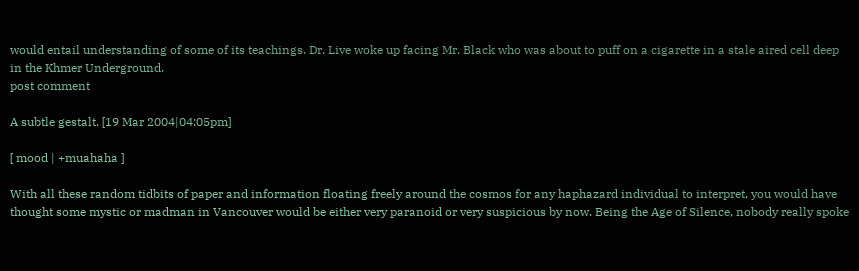would entail understanding of some of its teachings. Dr. Live woke up facing Mr. Black who was about to puff on a cigarette in a stale aired cell deep in the Khmer Underground.
post comment

A subtle gestalt. [19 Mar 2004|04:05pm]

[ mood | +muahaha ]

With all these random tidbits of paper and information floating freely around the cosmos for any haphazard individual to interpret, you would have thought some mystic or madman in Vancouver would be either very paranoid or very suspicious by now. Being the Age of Silence, nobody really spoke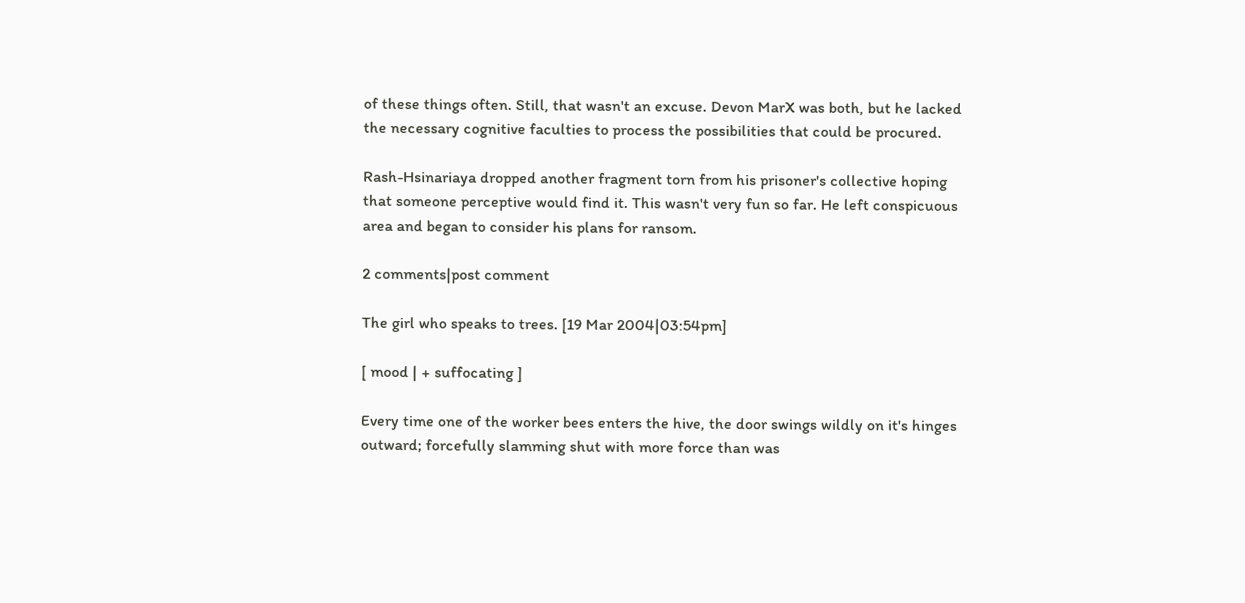of these things often. Still, that wasn't an excuse. Devon MarX was both, but he lacked the necessary cognitive faculties to process the possibilities that could be procured.

Rash-Hsinariaya dropped another fragment torn from his prisoner's collective hoping that someone perceptive would find it. This wasn't very fun so far. He left conspicuous area and began to consider his plans for ransom.

2 comments|post comment

The girl who speaks to trees. [19 Mar 2004|03:54pm]

[ mood | + suffocating ]

Every time one of the worker bees enters the hive, the door swings wildly on it's hinges outward; forcefully slamming shut with more force than was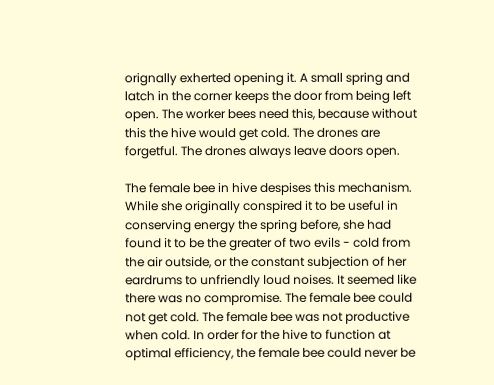orignally exherted opening it. A small spring and latch in the corner keeps the door from being left open. The worker bees need this, because without this the hive would get cold. The drones are forgetful. The drones always leave doors open.

The female bee in hive despises this mechanism. While she originally conspired it to be useful in conserving energy the spring before, she had found it to be the greater of two evils - cold from the air outside, or the constant subjection of her eardrums to unfriendly loud noises. It seemed like there was no compromise. The female bee could not get cold. The female bee was not productive when cold. In order for the hive to function at optimal efficiency, the female bee could never be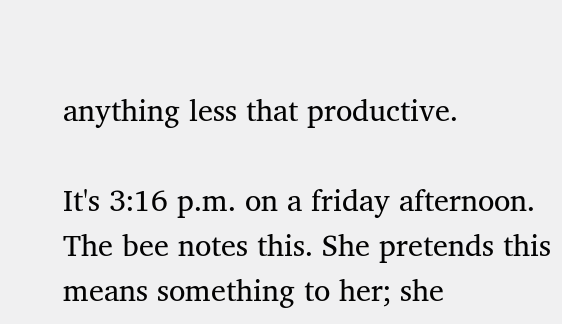anything less that productive.

It's 3:16 p.m. on a friday afternoon. The bee notes this. She pretends this means something to her; she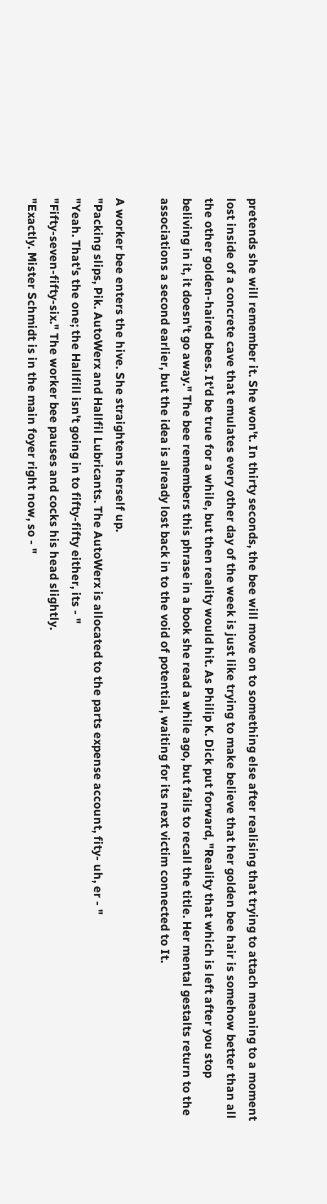pretends she will remember it. She won't. In thirty seconds, the bee will move on to something else after realising that trying to attach meaning to a moment lost inside of a concrete cave that emulates every other day of the week is just like trying to make believe that her golden bee hair is somehow better than all the other golden-haired bees. It'd be true for a while, but then reality would hit. As Philip K. Dick put forward, "Reality that which is left after you stop beliving in it, it doesn't go away." The bee remembers this phrase in a book she read a while ago, but fails to recall the title. Her mental gestalts return to the associations a second earlier, but the idea is already lost back in to the void of potential, waiting for its next victim connected to It.

A worker bee enters the hive. She straightens herself up.
"Packing slips, Pik. AutoWerx and Hallfil Lubricants. The AutoWerx is allocated to the parts expense account, fity- uh, er - "
"Yeah. That's the one; the Hallfill isn't going in to fifty-fifty either, its - "
"Fifty-seven-fifty-six." The worker bee pauses and cocks his head slightly.
"Exactly. Mister Schmidt is in the main foyer right now, so - "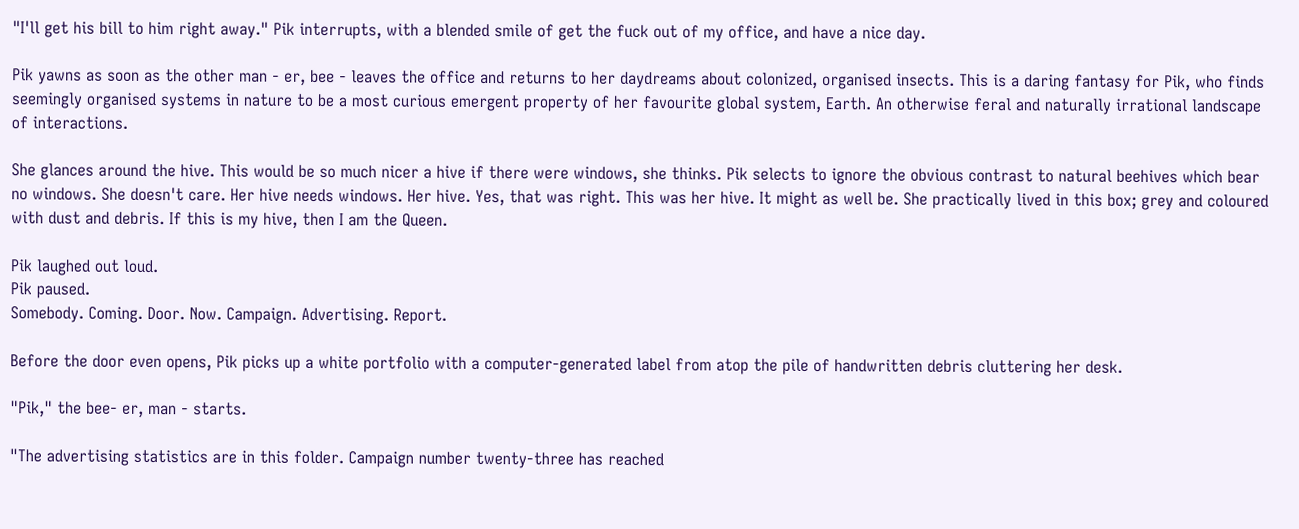"I'll get his bill to him right away." Pik interrupts, with a blended smile of get the fuck out of my office, and have a nice day.

Pik yawns as soon as the other man - er, bee - leaves the office and returns to her daydreams about colonized, organised insects. This is a daring fantasy for Pik, who finds seemingly organised systems in nature to be a most curious emergent property of her favourite global system, Earth. An otherwise feral and naturally irrational landscape of interactions.

She glances around the hive. This would be so much nicer a hive if there were windows, she thinks. Pik selects to ignore the obvious contrast to natural beehives which bear no windows. She doesn't care. Her hive needs windows. Her hive. Yes, that was right. This was her hive. It might as well be. She practically lived in this box; grey and coloured with dust and debris. If this is my hive, then I am the Queen.

Pik laughed out loud.
Pik paused.
Somebody. Coming. Door. Now. Campaign. Advertising. Report.

Before the door even opens, Pik picks up a white portfolio with a computer-generated label from atop the pile of handwritten debris cluttering her desk.

"Pik," the bee- er, man - starts.

"The advertising statistics are in this folder. Campaign number twenty-three has reached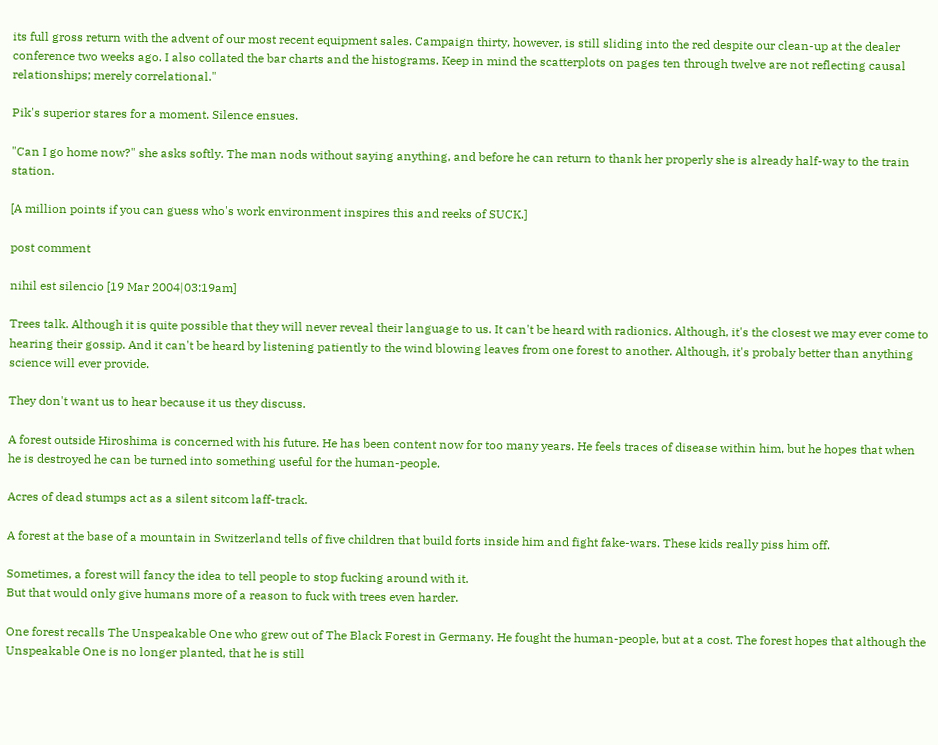its full gross return with the advent of our most recent equipment sales. Campaign thirty, however, is still sliding into the red despite our clean-up at the dealer conference two weeks ago. I also collated the bar charts and the histograms. Keep in mind the scatterplots on pages ten through twelve are not reflecting causal relationships; merely correlational."

Pik's superior stares for a moment. Silence ensues.

"Can I go home now?" she asks softly. The man nods without saying anything, and before he can return to thank her properly she is already half-way to the train station.

[A million points if you can guess who's work environment inspires this and reeks of SUCK.]

post comment

nihil est silencio [19 Mar 2004|03:19am]

Trees talk. Although it is quite possible that they will never reveal their language to us. It can't be heard with radionics. Although, it's the closest we may ever come to hearing their gossip. And it can't be heard by listening patiently to the wind blowing leaves from one forest to another. Although, it's probaly better than anything science will ever provide.

They don't want us to hear because it us they discuss.

A forest outside Hiroshima is concerned with his future. He has been content now for too many years. He feels traces of disease within him, but he hopes that when he is destroyed he can be turned into something useful for the human-people.

Acres of dead stumps act as a silent sitcom laff-track.

A forest at the base of a mountain in Switzerland tells of five children that build forts inside him and fight fake-wars. These kids really piss him off.

Sometimes, a forest will fancy the idea to tell people to stop fucking around with it.
But that would only give humans more of a reason to fuck with trees even harder.

One forest recalls The Unspeakable One who grew out of The Black Forest in Germany. He fought the human-people, but at a cost. The forest hopes that although the Unspeakable One is no longer planted, that he is still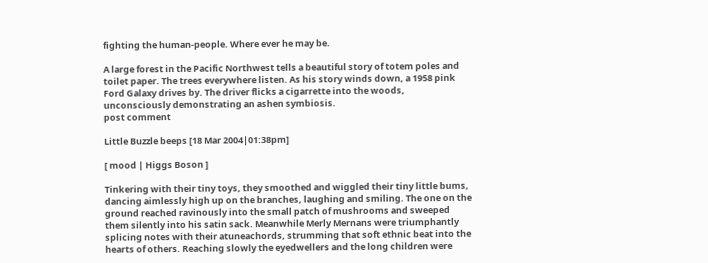fighting the human-people. Where ever he may be.

A large forest in the Pacific Northwest tells a beautiful story of totem poles and toilet paper. The trees everywhere listen. As his story winds down, a 1958 pink Ford Galaxy drives by. The driver flicks a cigarrette into the woods, unconsciously demonstrating an ashen symbiosis.
post comment

Little Buzzle beeps [18 Mar 2004|01:38pm]

[ mood | Higgs Boson ]

Tinkering with their tiny toys, they smoothed and wiggled their tiny little bums, dancing aimlessly high up on the branches, laughing and smiling. The one on the ground reached ravinously into the small patch of mushrooms and sweeped them silently into his satin sack. Meanwhile Merly Mernans were triumphantly splicing notes with their atuneachords, strumming that soft ethnic beat into the hearts of others. Reaching slowly the eyedwellers and the long children were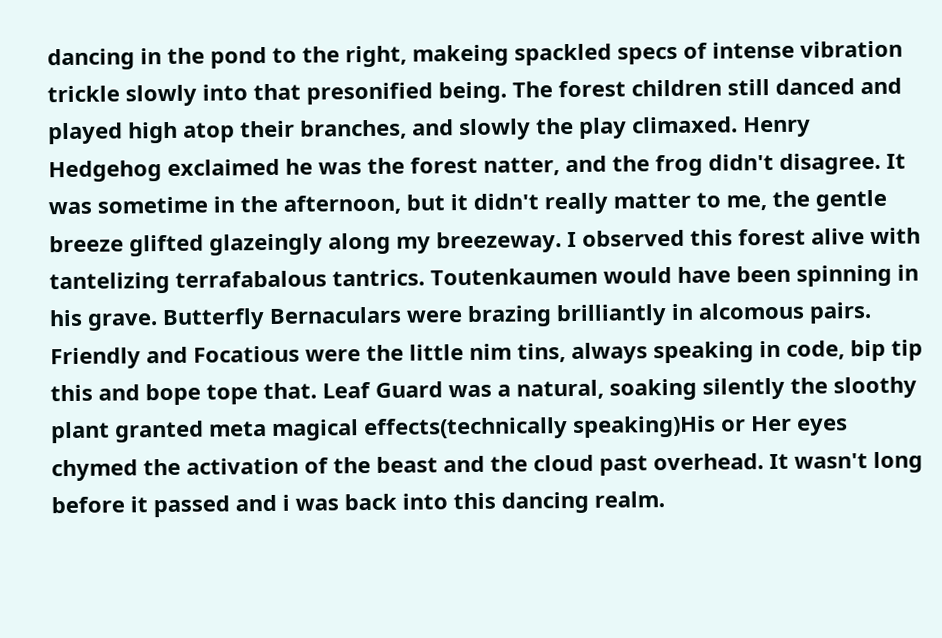dancing in the pond to the right, makeing spackled specs of intense vibration trickle slowly into that presonified being. The forest children still danced and played high atop their branches, and slowly the play climaxed. Henry Hedgehog exclaimed he was the forest natter, and the frog didn't disagree. It was sometime in the afternoon, but it didn't really matter to me, the gentle breeze glifted glazeingly along my breezeway. I observed this forest alive with tantelizing terrafabalous tantrics. Toutenkaumen would have been spinning in his grave. Butterfly Bernaculars were brazing brilliantly in alcomous pairs. Friendly and Focatious were the little nim tins, always speaking in code, bip tip this and bope tope that. Leaf Guard was a natural, soaking silently the sloothy plant granted meta magical effects(technically speaking)His or Her eyes chymed the activation of the beast and the cloud past overhead. It wasn't long before it passed and i was back into this dancing realm.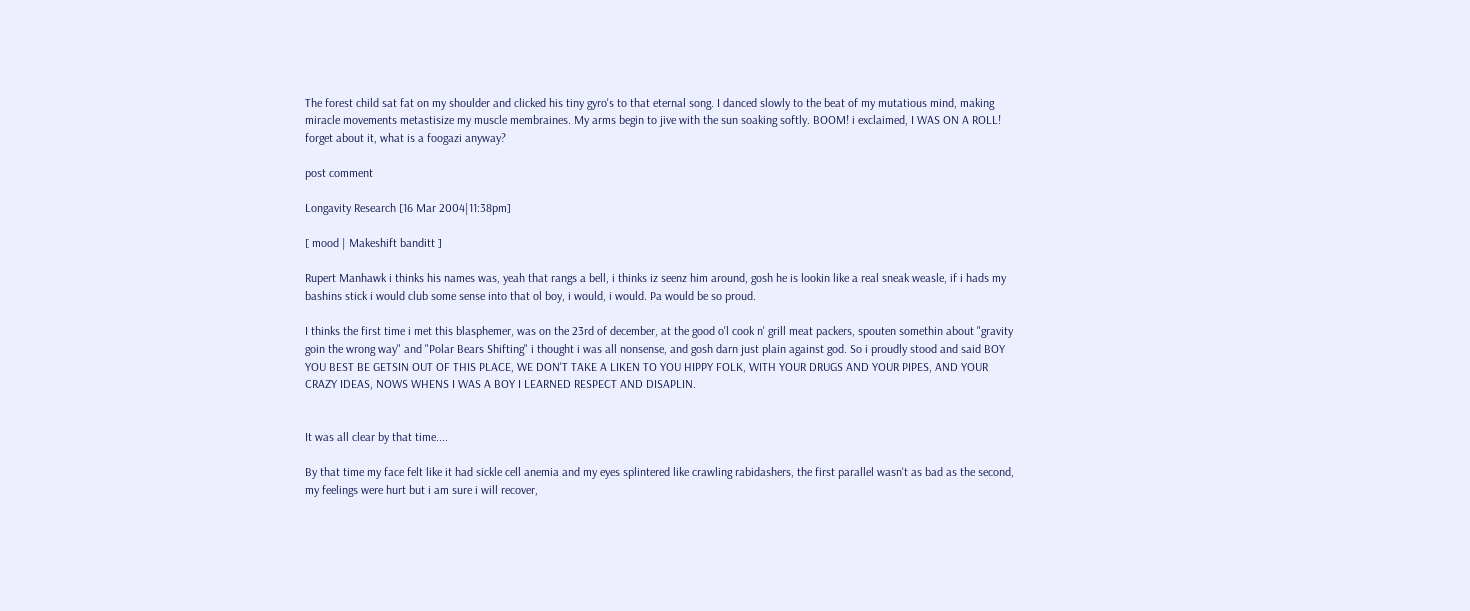The forest child sat fat on my shoulder and clicked his tiny gyro's to that eternal song. I danced slowly to the beat of my mutatious mind, making miracle movements metastisize my muscle membraines. My arms begin to jive with the sun soaking softly. BOOM! i exclaimed, I WAS ON A ROLL! forget about it, what is a foogazi anyway?

post comment

Longavity Research [16 Mar 2004|11:38pm]

[ mood | Makeshift banditt ]

Rupert Manhawk i thinks his names was, yeah that rangs a bell, i thinks iz seenz him around, gosh he is lookin like a real sneak weasle, if i hads my bashins stick i would club some sense into that ol boy, i would, i would. Pa would be so proud.

I thinks the first time i met this blasphemer, was on the 23rd of december, at the good o'l cook n' grill meat packers, spouten somethin about "gravity goin the wrong way" and "Polar Bears Shifting" i thought i was all nonsense, and gosh darn just plain against god. So i proudly stood and said BOY YOU BEST BE GETSIN OUT OF THIS PLACE, WE DON'T TAKE A LIKEN TO YOU HIPPY FOLK, WITH YOUR DRUGS AND YOUR PIPES, AND YOUR CRAZY IDEAS, NOWS WHENS I WAS A BOY I LEARNED RESPECT AND DISAPLIN.


It was all clear by that time....

By that time my face felt like it had sickle cell anemia and my eyes splintered like crawling rabidashers, the first parallel wasn't as bad as the second, my feelings were hurt but i am sure i will recover,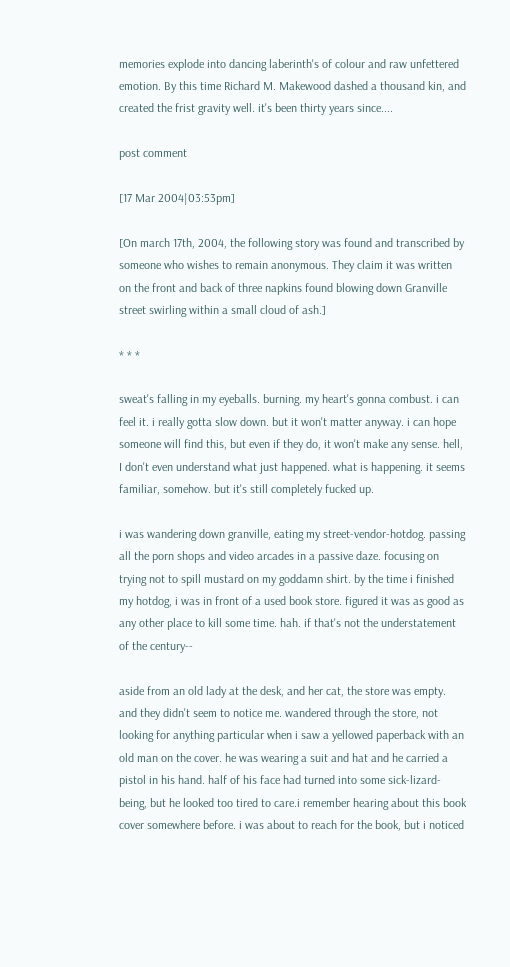memories explode into dancing laberinth's of colour and raw unfettered emotion. By this time Richard M. Makewood dashed a thousand kin, and created the frist gravity well. it's been thirty years since....

post comment

[17 Mar 2004|03:53pm]

[On march 17th, 2004, the following story was found and transcribed by someone who wishes to remain anonymous. They claim it was written on the front and back of three napkins found blowing down Granville street swirling within a small cloud of ash.]

* * *

sweat's falling in my eyeballs. burning. my heart's gonna combust. i can feel it. i really gotta slow down. but it won't matter anyway. i can hope someone will find this, but even if they do, it won't make any sense. hell, I don't even understand what just happened. what is happening. it seems familiar, somehow. but it's still completely fucked up.

i was wandering down granville, eating my street-vendor-hotdog. passing all the porn shops and video arcades in a passive daze. focusing on trying not to spill mustard on my goddamn shirt. by the time i finished my hotdog, i was in front of a used book store. figured it was as good as any other place to kill some time. hah. if that's not the understatement of the century--

aside from an old lady at the desk, and her cat, the store was empty. and they didn't seem to notice me. wandered through the store, not looking for anything particular when i saw a yellowed paperback with an old man on the cover. he was wearing a suit and hat and he carried a pistol in his hand. half of his face had turned into some sick-lizard-being, but he looked too tired to care.i remember hearing about this book cover somewhere before. i was about to reach for the book, but i noticed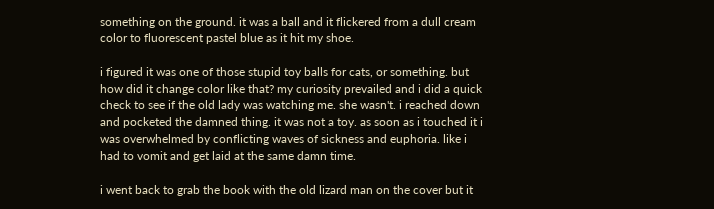something on the ground. it was a ball and it flickered from a dull cream color to fluorescent pastel blue as it hit my shoe.

i figured it was one of those stupid toy balls for cats, or something. but how did it change color like that? my curiosity prevailed and i did a quick check to see if the old lady was watching me. she wasn't. i reached down and pocketed the damned thing. it was not a toy. as soon as i touched it i was overwhelmed by conflicting waves of sickness and euphoria. like i had to vomit and get laid at the same damn time.

i went back to grab the book with the old lizard man on the cover but it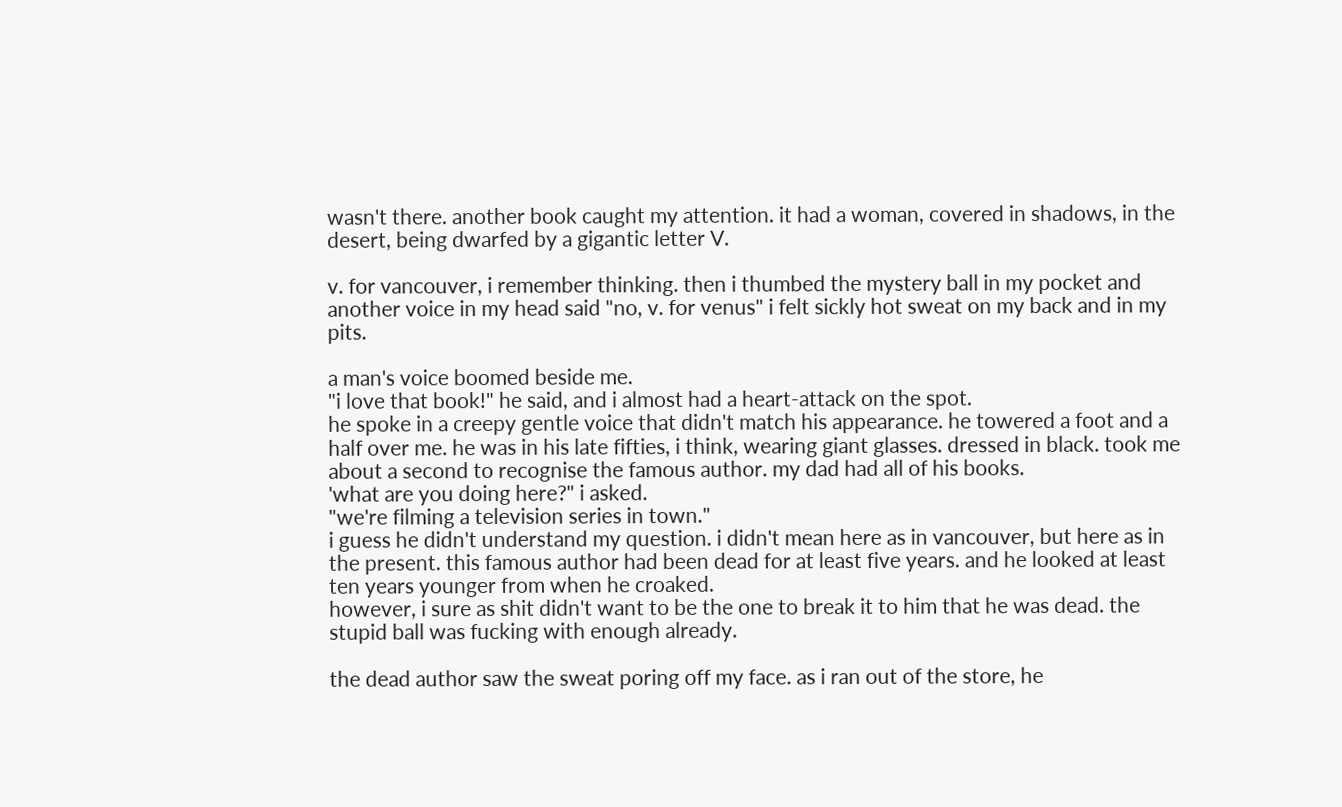wasn't there. another book caught my attention. it had a woman, covered in shadows, in the desert, being dwarfed by a gigantic letter V.

v. for vancouver, i remember thinking. then i thumbed the mystery ball in my pocket and another voice in my head said "no, v. for venus" i felt sickly hot sweat on my back and in my pits.

a man's voice boomed beside me.
"i love that book!" he said, and i almost had a heart-attack on the spot.
he spoke in a creepy gentle voice that didn't match his appearance. he towered a foot and a half over me. he was in his late fifties, i think, wearing giant glasses. dressed in black. took me about a second to recognise the famous author. my dad had all of his books.
'what are you doing here?" i asked.
"we're filming a television series in town."
i guess he didn't understand my question. i didn't mean here as in vancouver, but here as in the present. this famous author had been dead for at least five years. and he looked at least ten years younger from when he croaked.
however, i sure as shit didn't want to be the one to break it to him that he was dead. the stupid ball was fucking with enough already.

the dead author saw the sweat poring off my face. as i ran out of the store, he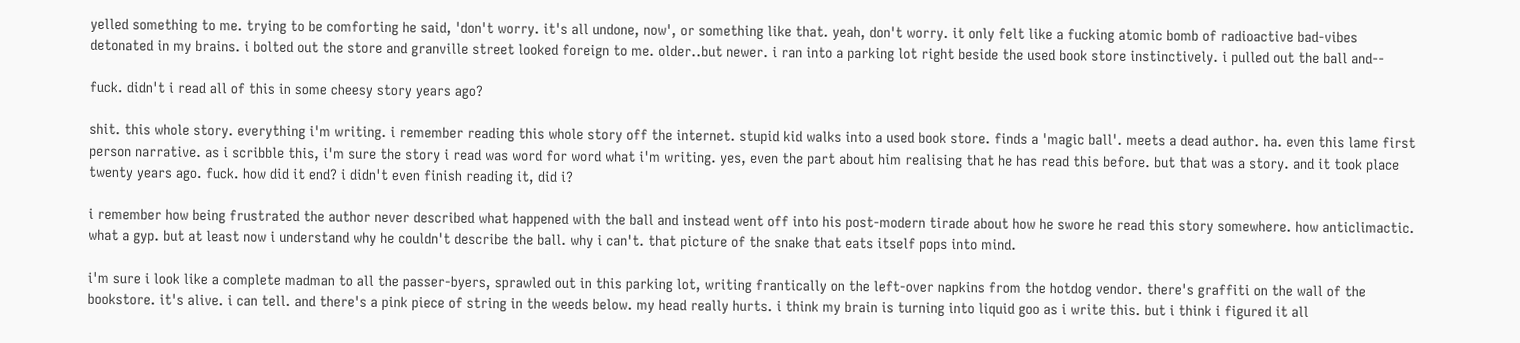yelled something to me. trying to be comforting he said, 'don't worry. it's all undone, now', or something like that. yeah, don't worry. it only felt like a fucking atomic bomb of radioactive bad-vibes detonated in my brains. i bolted out the store and granville street looked foreign to me. older..but newer. i ran into a parking lot right beside the used book store instinctively. i pulled out the ball and--

fuck. didn't i read all of this in some cheesy story years ago?

shit. this whole story. everything i'm writing. i remember reading this whole story off the internet. stupid kid walks into a used book store. finds a 'magic ball'. meets a dead author. ha. even this lame first person narrative. as i scribble this, i'm sure the story i read was word for word what i'm writing. yes, even the part about him realising that he has read this before. but that was a story. and it took place twenty years ago. fuck. how did it end? i didn't even finish reading it, did i?

i remember how being frustrated the author never described what happened with the ball and instead went off into his post-modern tirade about how he swore he read this story somewhere. how anticlimactic. what a gyp. but at least now i understand why he couldn't describe the ball. why i can't. that picture of the snake that eats itself pops into mind.

i'm sure i look like a complete madman to all the passer-byers, sprawled out in this parking lot, writing frantically on the left-over napkins from the hotdog vendor. there's graffiti on the wall of the bookstore. it's alive. i can tell. and there's a pink piece of string in the weeds below. my head really hurts. i think my brain is turning into liquid goo as i write this. but i think i figured it all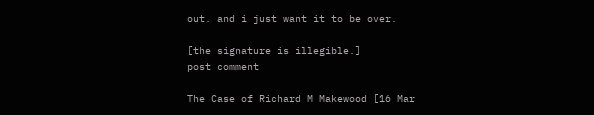out. and i just want it to be over.

[the signature is illegible.]
post comment

The Case of Richard M Makewood [16 Mar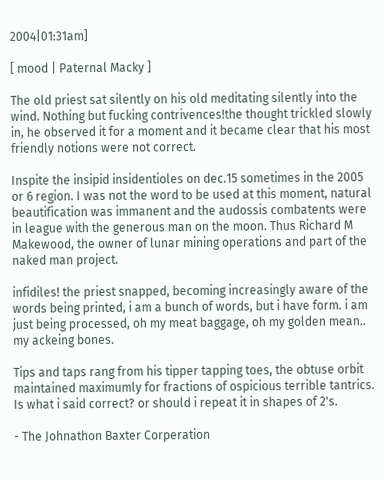2004|01:31am]

[ mood | Paternal Macky ]

The old priest sat silently on his old meditating silently into the wind. Nothing but fucking contrivences!the thought trickled slowly in, he observed it for a moment and it became clear that his most friendly notions were not correct.

Inspite the insipid insidentioles on dec.15 sometimes in the 2005 or 6 region. I was not the word to be used at this moment, natural beautification was immanent and the audossis combatents were in league with the generous man on the moon. Thus Richard M Makewood, the owner of lunar mining operations and part of the naked man project.

infidiles! the priest snapped, becoming increasingly aware of the words being printed, i am a bunch of words, but i have form. i am just being processed, oh my meat baggage, oh my golden mean.. my ackeing bones.

Tips and taps rang from his tipper tapping toes, the obtuse orbit maintained maximumly for fractions of ospicious terrible tantrics. Is what i said correct? or should i repeat it in shapes of 2's.

- The Johnathon Baxter Corperation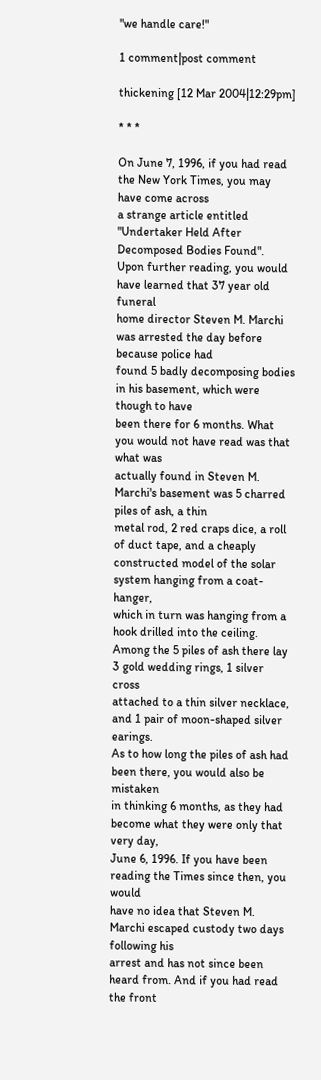"we handle care!"

1 comment|post comment

thickening [12 Mar 2004|12:29pm]

* * *

On June 7, 1996, if you had read the New York Times, you may have come across
a strange article entitled "Undertaker Held After Decomposed Bodies Found".
Upon further reading, you would have learned that 37 year old funeral
home director Steven M. Marchi was arrested the day before because police had
found 5 badly decomposing bodies in his basement, which were though to have
been there for 6 months. What you would not have read was that what was
actually found in Steven M. Marchi's basement was 5 charred piles of ash, a thin
metal rod, 2 red craps dice, a roll of duct tape, and a cheaply
constructed model of the solar system hanging from a coat-hanger,
which in turn was hanging from a hook drilled into the ceiling.
Among the 5 piles of ash there lay 3 gold wedding rings, 1 silver cross
attached to a thin silver necklace, and 1 pair of moon-shaped silver earings.
As to how long the piles of ash had been there, you would also be mistaken
in thinking 6 months, as they had become what they were only that very day,
June 6, 1996. If you have been reading the Times since then, you would
have no idea that Steven M. Marchi escaped custody two days following his
arrest and has not since been heard from. And if you had read the front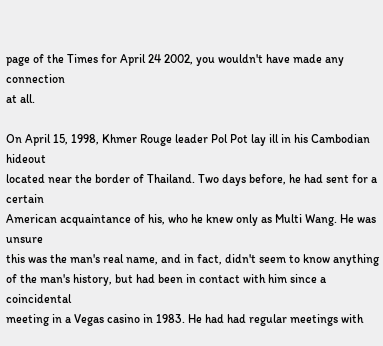page of the Times for April 24 2002, you wouldn't have made any connection
at all.

On April 15, 1998, Khmer Rouge leader Pol Pot lay ill in his Cambodian hideout
located near the border of Thailand. Two days before, he had sent for a certain
American acquaintance of his, who he knew only as Multi Wang. He was unsure
this was the man's real name, and in fact, didn't seem to know anything
of the man's history, but had been in contact with him since a coincidental
meeting in a Vegas casino in 1983. He had had regular meetings with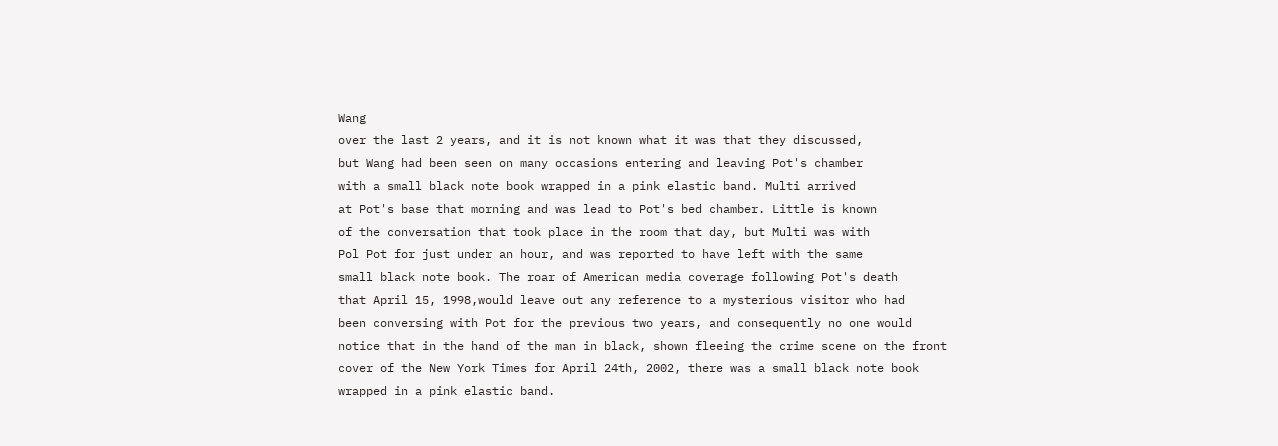Wang
over the last 2 years, and it is not known what it was that they discussed,
but Wang had been seen on many occasions entering and leaving Pot's chamber
with a small black note book wrapped in a pink elastic band. Multi arrived
at Pot's base that morning and was lead to Pot's bed chamber. Little is known
of the conversation that took place in the room that day, but Multi was with
Pol Pot for just under an hour, and was reported to have left with the same
small black note book. The roar of American media coverage following Pot's death
that April 15, 1998,would leave out any reference to a mysterious visitor who had
been conversing with Pot for the previous two years, and consequently no one would
notice that in the hand of the man in black, shown fleeing the crime scene on the front
cover of the New York Times for April 24th, 2002, there was a small black note book
wrapped in a pink elastic band.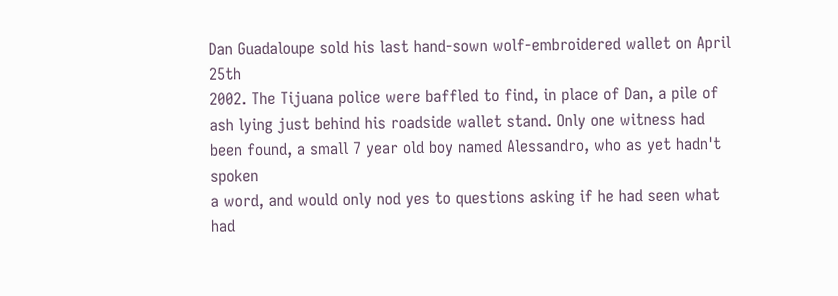Dan Guadaloupe sold his last hand-sown wolf-embroidered wallet on April 25th
2002. The Tijuana police were baffled to find, in place of Dan, a pile of
ash lying just behind his roadside wallet stand. Only one witness had
been found, a small 7 year old boy named Alessandro, who as yet hadn't spoken
a word, and would only nod yes to questions asking if he had seen what had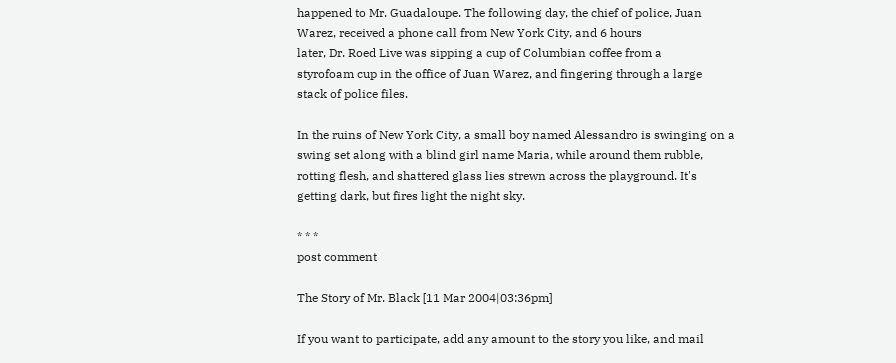happened to Mr. Guadaloupe. The following day, the chief of police, Juan
Warez, received a phone call from New York City, and 6 hours
later, Dr. Roed Live was sipping a cup of Columbian coffee from a
styrofoam cup in the office of Juan Warez, and fingering through a large
stack of police files.

In the ruins of New York City, a small boy named Alessandro is swinging on a
swing set along with a blind girl name Maria, while around them rubble,
rotting flesh, and shattered glass lies strewn across the playground. It's
getting dark, but fires light the night sky.

* * *
post comment

The Story of Mr. Black [11 Mar 2004|03:36pm]

If you want to participate, add any amount to the story you like, and mail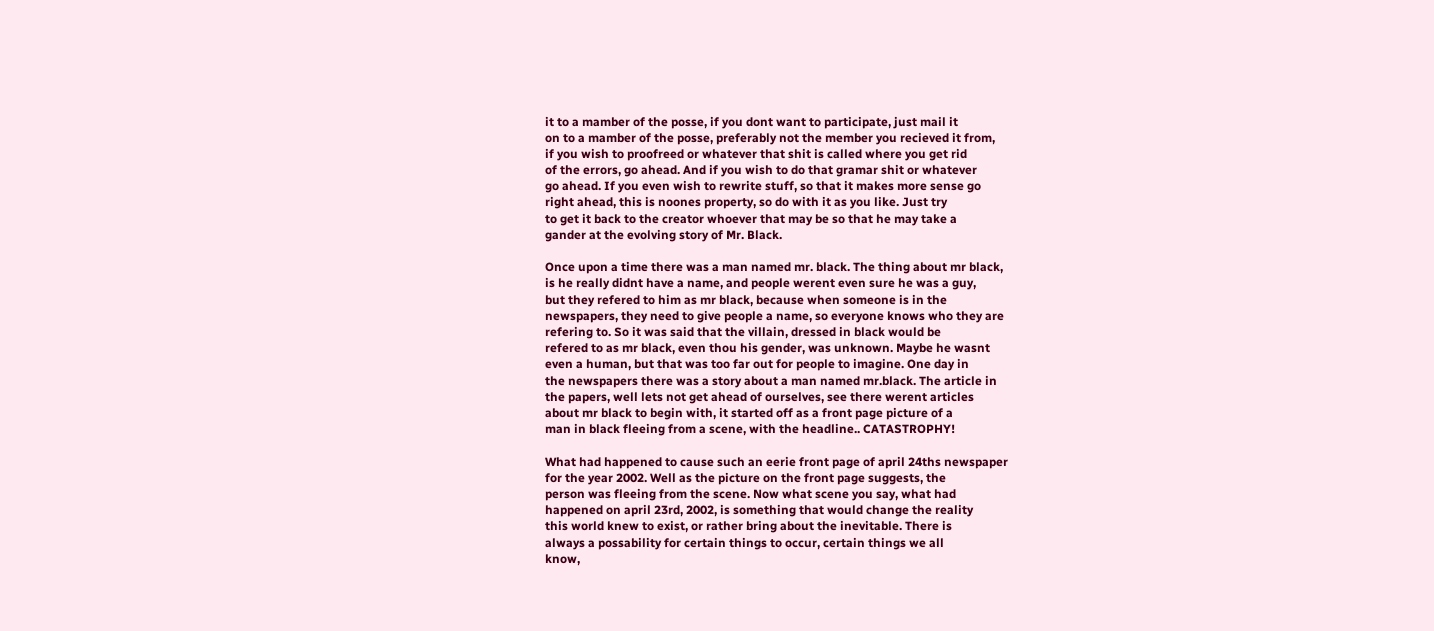it to a mamber of the posse, if you dont want to participate, just mail it
on to a mamber of the posse, preferably not the member you recieved it from,
if you wish to proofreed or whatever that shit is called where you get rid
of the errors, go ahead. And if you wish to do that gramar shit or whatever
go ahead. If you even wish to rewrite stuff, so that it makes more sense go
right ahead, this is noones property, so do with it as you like. Just try
to get it back to the creator whoever that may be so that he may take a
gander at the evolving story of Mr. Black.

Once upon a time there was a man named mr. black. The thing about mr black,
is he really didnt have a name, and people werent even sure he was a guy,
but they refered to him as mr black, because when someone is in the
newspapers, they need to give people a name, so everyone knows who they are
refering to. So it was said that the villain, dressed in black would be
refered to as mr black, even thou his gender, was unknown. Maybe he wasnt
even a human, but that was too far out for people to imagine. One day in
the newspapers there was a story about a man named mr.black. The article in
the papers, well lets not get ahead of ourselves, see there werent articles
about mr black to begin with, it started off as a front page picture of a
man in black fleeing from a scene, with the headline.. CATASTROPHY!

What had happened to cause such an eerie front page of april 24ths newspaper
for the year 2002. Well as the picture on the front page suggests, the
person was fleeing from the scene. Now what scene you say, what had
happened on april 23rd, 2002, is something that would change the reality
this world knew to exist, or rather bring about the inevitable. There is
always a possability for certain things to occur, certain things we all
know,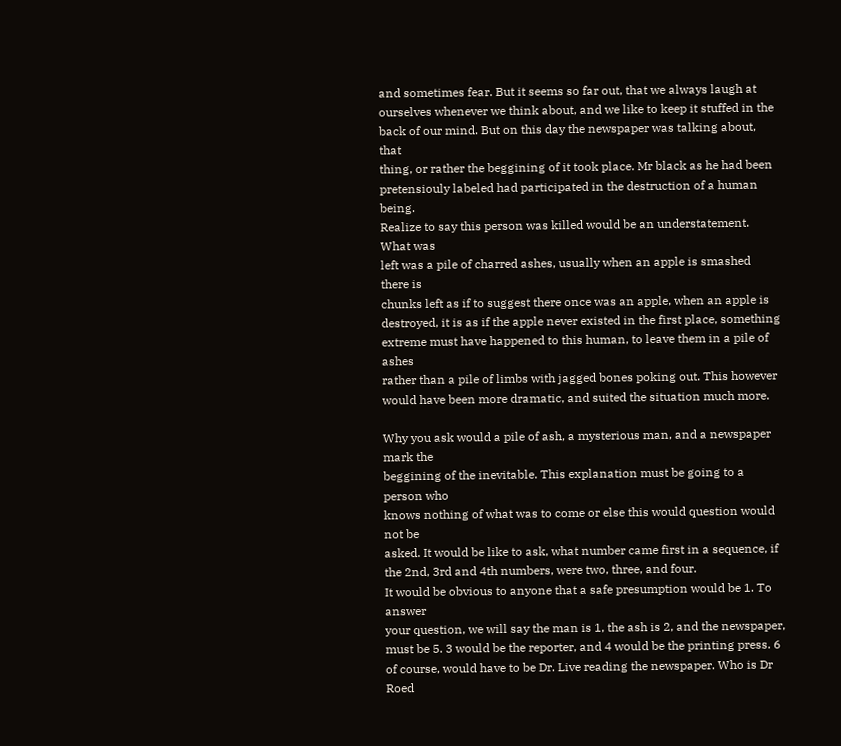and sometimes fear. But it seems so far out, that we always laugh at
ourselves whenever we think about, and we like to keep it stuffed in the
back of our mind. But on this day the newspaper was talking about, that
thing, or rather the beggining of it took place. Mr black as he had been
pretensiouly labeled had participated in the destruction of a human being.
Realize to say this person was killed would be an understatement. What was
left was a pile of charred ashes, usually when an apple is smashed there is
chunks left as if to suggest there once was an apple, when an apple is
destroyed, it is as if the apple never existed in the first place, something
extreme must have happened to this human, to leave them in a pile of ashes
rather than a pile of limbs with jagged bones poking out. This however
would have been more dramatic, and suited the situation much more.

Why you ask would a pile of ash, a mysterious man, and a newspaper mark the
beggining of the inevitable. This explanation must be going to a person who
knows nothing of what was to come or else this would question would not be
asked. It would be like to ask, what number came first in a sequence, if
the 2nd, 3rd and 4th numbers, were two, three, and four.
It would be obvious to anyone that a safe presumption would be 1. To answer
your question, we will say the man is 1, the ash is 2, and the newspaper,
must be 5. 3 would be the reporter, and 4 would be the printing press. 6
of course, would have to be Dr. Live reading the newspaper. Who is Dr Roed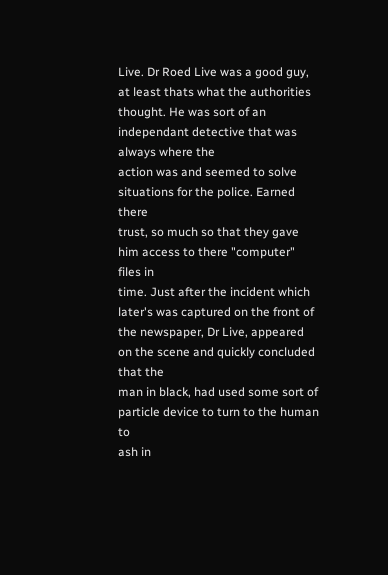Live. Dr Roed Live was a good guy, at least thats what the authorities
thought. He was sort of an independant detective that was always where the
action was and seemed to solve situations for the police. Earned there
trust, so much so that they gave him access to there "computer" files in
time. Just after the incident which later's was captured on the front of
the newspaper, Dr Live, appeared on the scene and quickly concluded that the
man in black, had used some sort of particle device to turn to the human to
ash in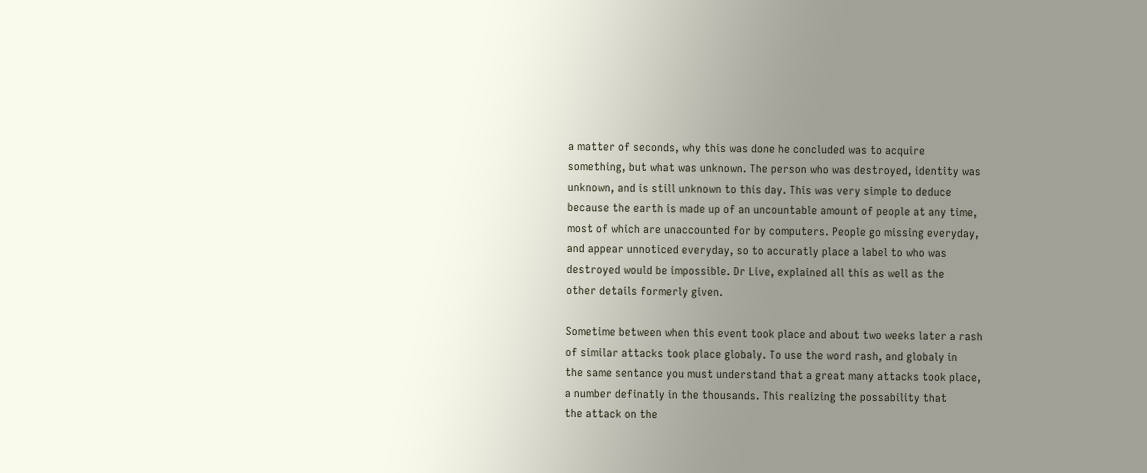a matter of seconds, why this was done he concluded was to acquire
something, but what was unknown. The person who was destroyed, identity was
unknown, and is still unknown to this day. This was very simple to deduce
because the earth is made up of an uncountable amount of people at any time,
most of which are unaccounted for by computers. People go missing everyday,
and appear unnoticed everyday, so to accuratly place a label to who was
destroyed would be impossible. Dr Live, explained all this as well as the
other details formerly given.

Sometime between when this event took place and about two weeks later a rash
of similar attacks took place globaly. To use the word rash, and globaly in
the same sentance you must understand that a great many attacks took place,
a number definatly in the thousands. This realizing the possability that
the attack on the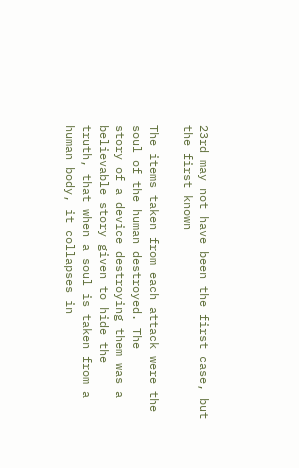23rd may not have been the first case, but the first known

The items taken from each attack were the soul of the human destroyed. The
story of a device destroying them was a believable story given to hide the
truth, that when a soul is taken from a human body, it collapses in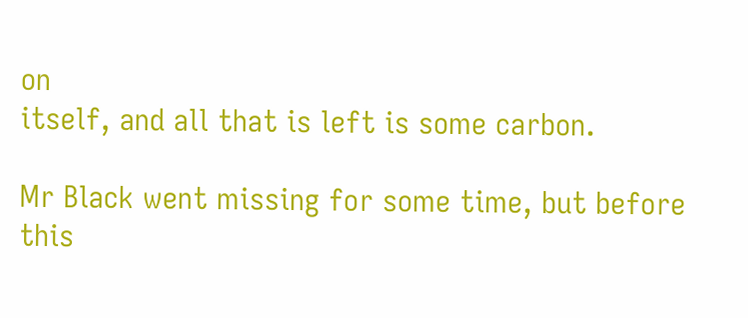on
itself, and all that is left is some carbon.

Mr Black went missing for some time, but before this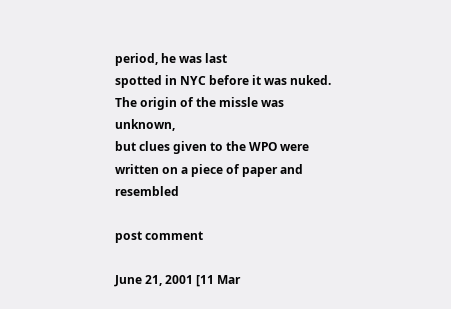period, he was last
spotted in NYC before it was nuked. The origin of the missle was unknown,
but clues given to the WPO were written on a piece of paper and resembled

post comment

June 21, 2001 [11 Mar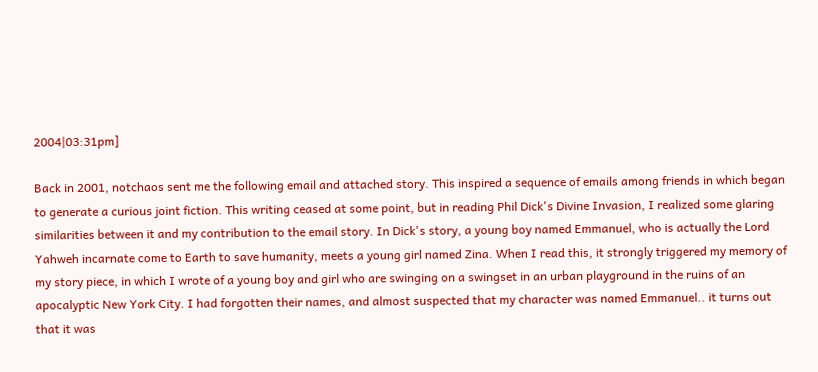2004|03:31pm]

Back in 2001, notchaos sent me the following email and attached story. This inspired a sequence of emails among friends in which began to generate a curious joint fiction. This writing ceased at some point, but in reading Phil Dick's Divine Invasion, I realized some glaring similarities between it and my contribution to the email story. In Dick's story, a young boy named Emmanuel, who is actually the Lord Yahweh incarnate come to Earth to save humanity, meets a young girl named Zina. When I read this, it strongly triggered my memory of my story piece, in which I wrote of a young boy and girl who are swinging on a swingset in an urban playground in the ruins of an apocalyptic New York City. I had forgotten their names, and almost suspected that my character was named Emmanuel.. it turns out that it was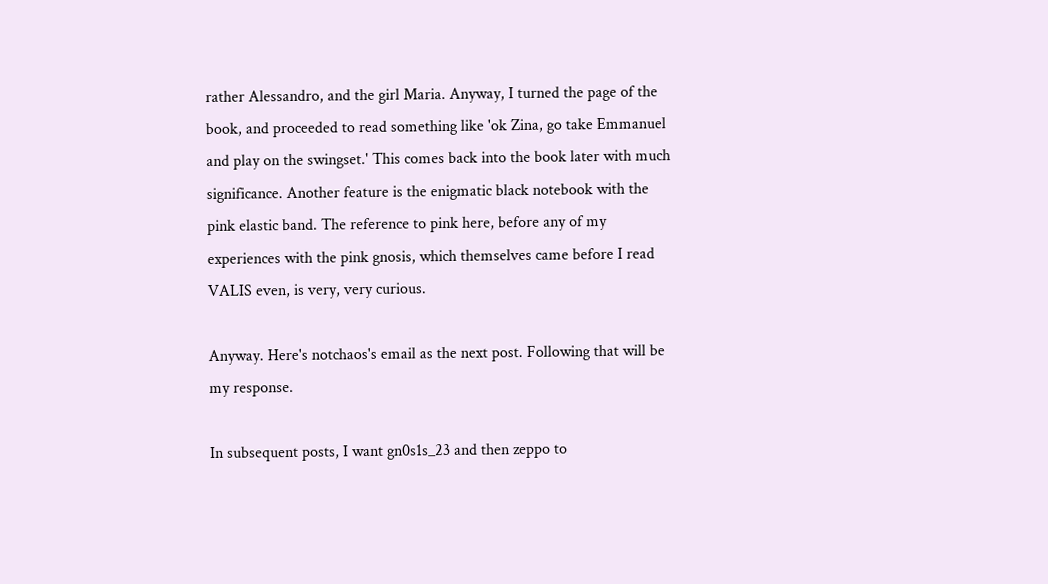rather Alessandro, and the girl Maria. Anyway, I turned the page of the book, and proceeded to read something like 'ok Zina, go take Emmanuel and play on the swingset.' This comes back into the book later with much significance. Another feature is the enigmatic black notebook with the pink elastic band. The reference to pink here, before any of my experiences with the pink gnosis, which themselves came before I read VALIS even, is very, very curious.

Anyway. Here's notchaos's email as the next post. Following that will be my response.

In subsequent posts, I want gn0s1s_23 and then zeppo to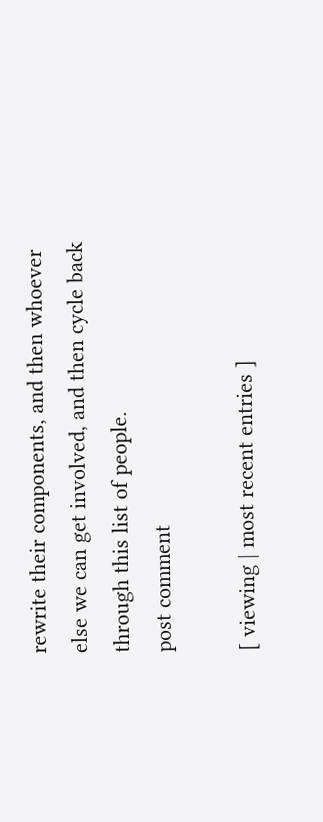rewrite their components, and then whoever else we can get involved, and then cycle back through this list of people.
post comment

[ viewing | most recent entries ]